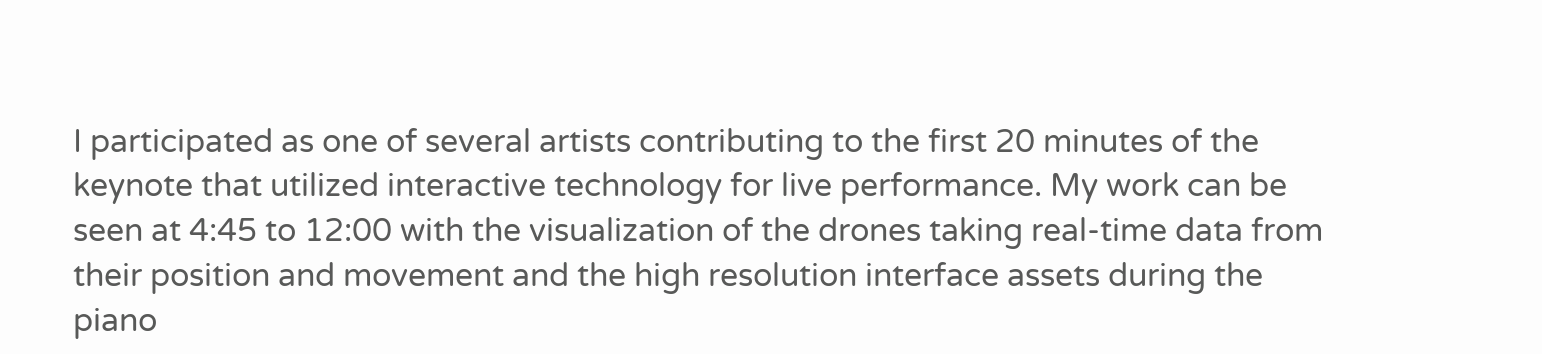I participated as one of several artists contributing to the first 20 minutes of the keynote that utilized interactive technology for live performance. My work can be seen at 4:45 to 12:00 with the visualization of the drones taking real-time data from their position and movement and the high resolution interface assets during the piano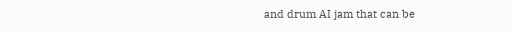and drum AI jam that can be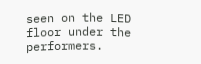seen on the LED floor under the performers.